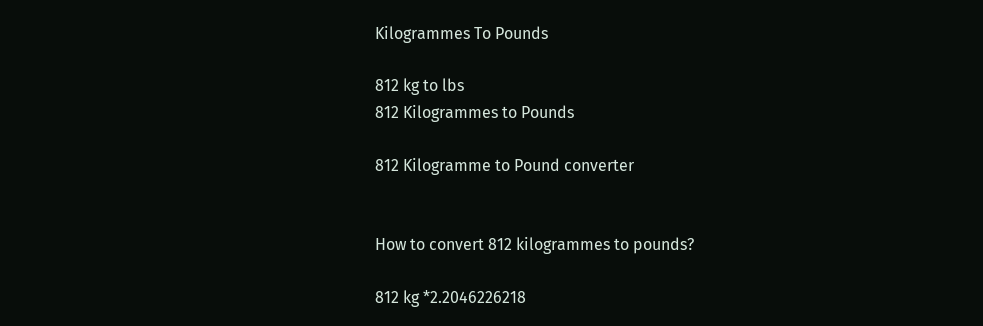Kilogrammes To Pounds

812 kg to lbs
812 Kilogrammes to Pounds

812 Kilogramme to Pound converter


How to convert 812 kilogrammes to pounds?

812 kg *2.2046226218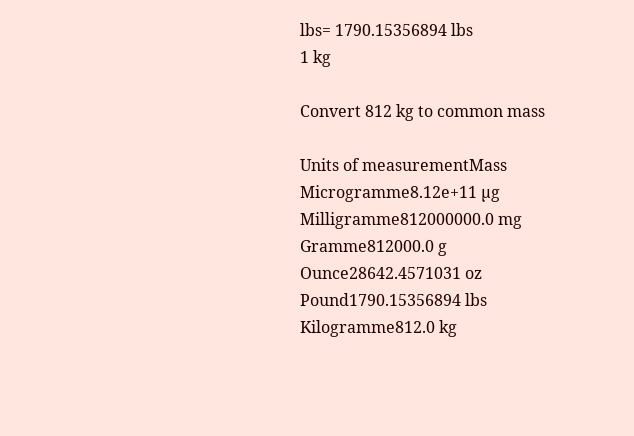lbs= 1790.15356894 lbs
1 kg

Convert 812 kg to common mass

Units of measurementMass
Microgramme8.12e+11 µg
Milligramme812000000.0 mg
Gramme812000.0 g
Ounce28642.4571031 oz
Pound1790.15356894 lbs
Kilogramme812.0 kg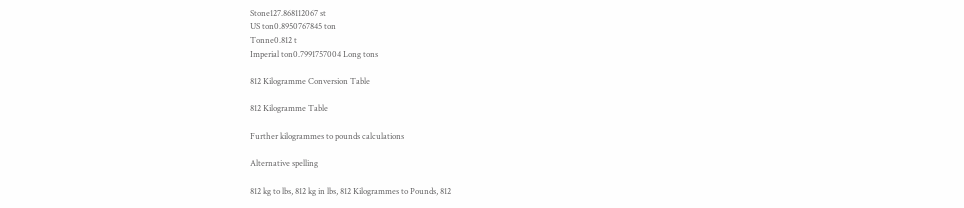Stone127.868112067 st
US ton0.8950767845 ton
Tonne0.812 t
Imperial ton0.7991757004 Long tons

812 Kilogramme Conversion Table

812 Kilogramme Table

Further kilogrammes to pounds calculations

Alternative spelling

812 kg to lbs, 812 kg in lbs, 812 Kilogrammes to Pounds, 812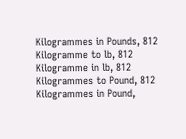Kilogrammes in Pounds, 812 Kilogramme to lb, 812 Kilogramme in lb, 812 Kilogrammes to Pound, 812 Kilogrammes in Pound,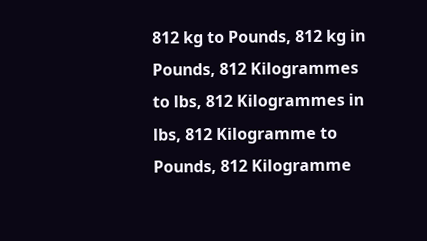812 kg to Pounds, 812 kg in Pounds, 812 Kilogrammes to lbs, 812 Kilogrammes in lbs, 812 Kilogramme to Pounds, 812 Kilogramme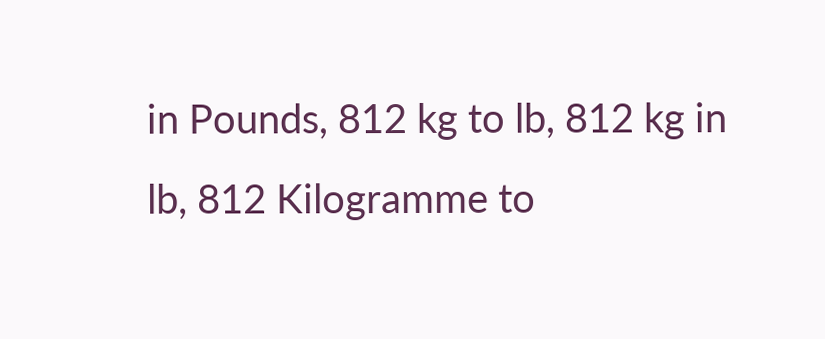in Pounds, 812 kg to lb, 812 kg in lb, 812 Kilogramme to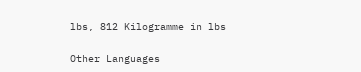lbs, 812 Kilogramme in lbs

Other Languages